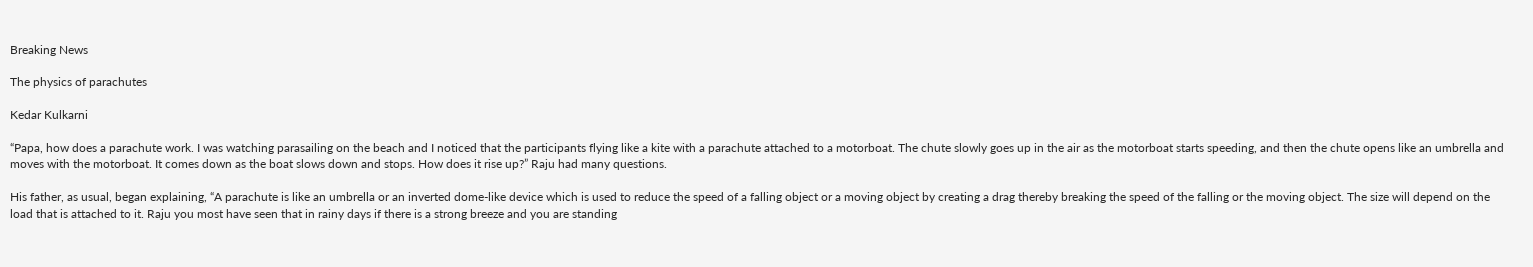Breaking News

The physics of parachutes

Kedar Kulkarni

“Papa, how does a parachute work. I was watching parasailing on the beach and I noticed that the participants flying like a kite with a parachute attached to a motorboat. The chute slowly goes up in the air as the motorboat starts speeding, and then the chute opens like an umbrella and moves with the motorboat. It comes down as the boat slows down and stops. How does it rise up?” Raju had many questions.

His father, as usual, began explaining, “A parachute is like an umbrella or an inverted dome-like device which is used to reduce the speed of a falling object or a moving object by creating a drag thereby breaking the speed of the falling or the moving object. The size will depend on the load that is attached to it. Raju you most have seen that in rainy days if there is a strong breeze and you are standing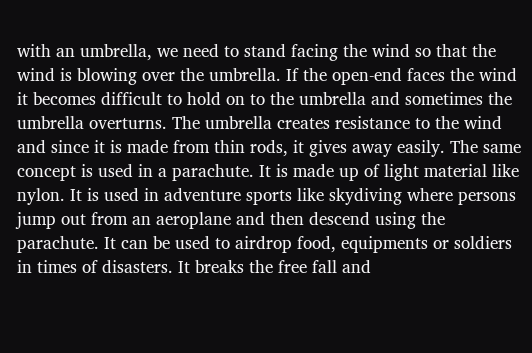with an umbrella, we need to stand facing the wind so that the wind is blowing over the umbrella. If the open-end faces the wind it becomes difficult to hold on to the umbrella and sometimes the umbrella overturns. The umbrella creates resistance to the wind and since it is made from thin rods, it gives away easily. The same concept is used in a parachute. It is made up of light material like nylon. It is used in adventure sports like skydiving where persons jump out from an aeroplane and then descend using the parachute. It can be used to airdrop food, equipments or soldiers in times of disasters. It breaks the free fall and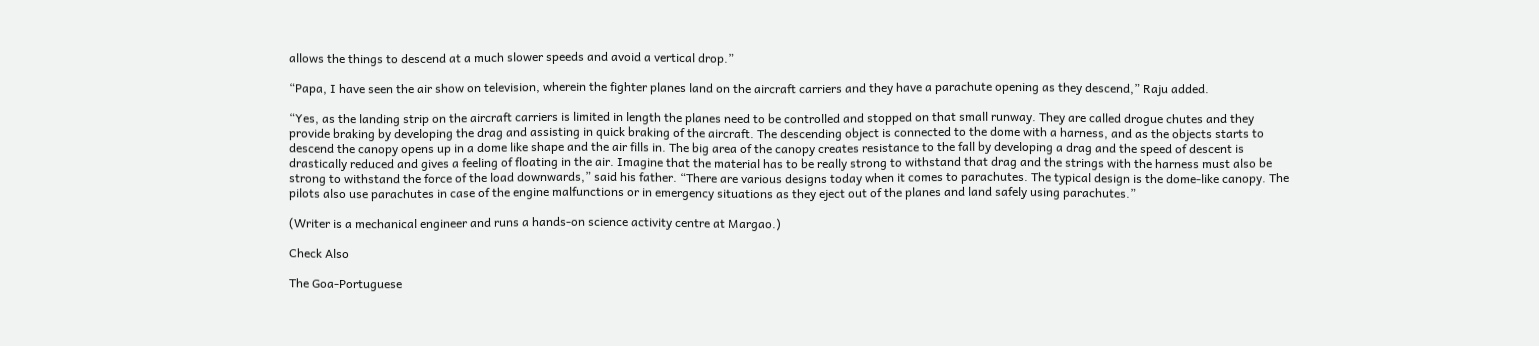allows the things to descend at a much slower speeds and avoid a vertical drop.”

“Papa, I have seen the air show on television, wherein the fighter planes land on the aircraft carriers and they have a parachute opening as they descend,” Raju added.

“Yes, as the landing strip on the aircraft carriers is limited in length the planes need to be controlled and stopped on that small runway. They are called drogue chutes and they provide braking by developing the drag and assisting in quick braking of the aircraft. The descending object is connected to the dome with a harness, and as the objects starts to descend the canopy opens up in a dome like shape and the air fills in. The big area of the canopy creates resistance to the fall by developing a drag and the speed of descent is drastically reduced and gives a feeling of floating in the air. Imagine that the material has to be really strong to withstand that drag and the strings with the harness must also be strong to withstand the force of the load downwards,” said his father. “There are various designs today when it comes to parachutes. The typical design is the dome-like canopy. The pilots also use parachutes in case of the engine malfunctions or in emergency situations as they eject out of the planes and land safely using parachutes.”

(Writer is a mechanical engineer and runs a hands-on science activity centre at Margao.)

Check Also

The Goa-Portuguese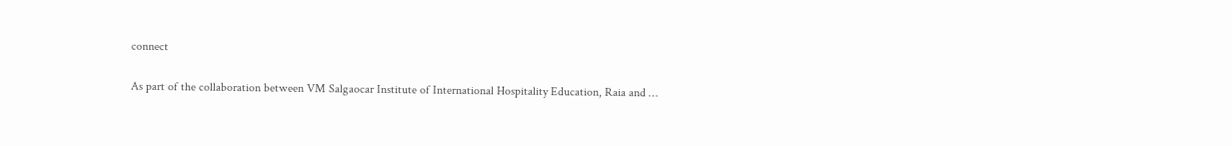connect

As part of the collaboration between VM Salgaocar Institute of International Hospitality Education, Raia and …